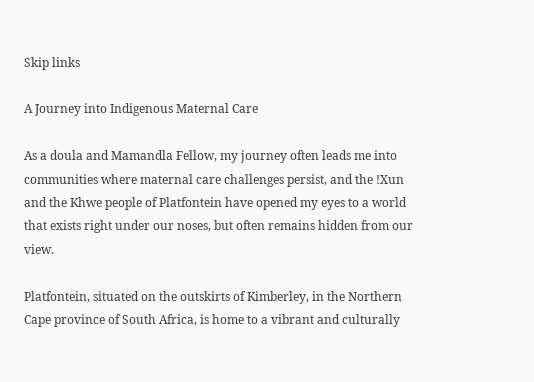Skip links

A Journey into Indigenous Maternal Care

As a doula and Mamandla Fellow, my journey often leads me into communities where maternal care challenges persist, and the !Xun and the Khwe people of Platfontein have opened my eyes to a world that exists right under our noses, but often remains hidden from our view.

Platfontein, situated on the outskirts of Kimberley, in the Northern Cape province of South Africa, is home to a vibrant and culturally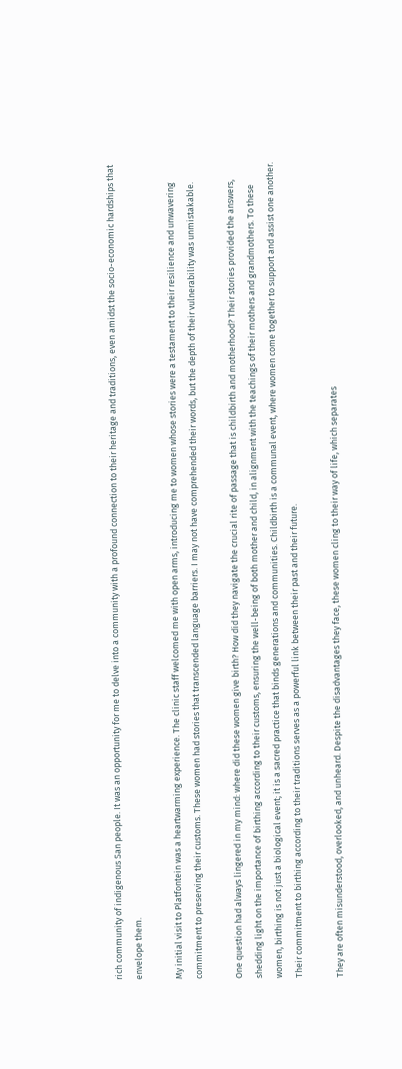rich community of indigenous San people. It was an opportunity for me to delve into a community with a profound connection to their heritage and traditions, even amidst the socio-economic hardships that envelope them.

My initial visit to Platfontein was a heartwarming experience. The clinic staff welcomed me with open arms, introducing me to women whose stories were a testament to their resilience and unwavering commitment to preserving their customs. These women had stories that transcended language barriers. I may not have comprehended their words, but the depth of their vulnerability was unmistakable.

One question had always lingered in my mind: where did these women give birth? How did they navigate the crucial rite of passage that is childbirth and motherhood? Their stories provided the answers, shedding light on the importance of birthing according to their customs, ensuring the well-being of both mother and child, in alignment with the teachings of their mothers and grandmothers. To these women, birthing is not just a biological event; it is a sacred practice that binds generations and communities. Childbirth is a communal event, where women come together to support and assist one another. Their commitment to birthing according to their traditions serves as a powerful link between their past and their future.

They are often misunderstood, overlooked, and unheard. Despite the disadvantages they face, these women cling to their way of life, which separates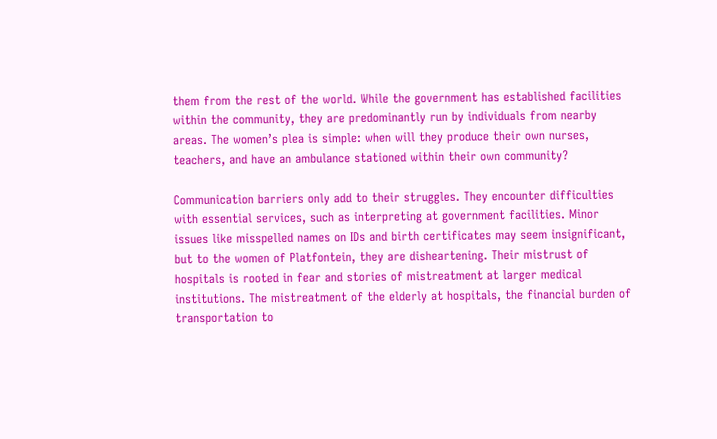them from the rest of the world. While the government has established facilities within the community, they are predominantly run by individuals from nearby areas. The women’s plea is simple: when will they produce their own nurses, teachers, and have an ambulance stationed within their own community?

Communication barriers only add to their struggles. They encounter difficulties with essential services, such as interpreting at government facilities. Minor issues like misspelled names on IDs and birth certificates may seem insignificant, but to the women of Platfontein, they are disheartening. Their mistrust of hospitals is rooted in fear and stories of mistreatment at larger medical institutions. The mistreatment of the elderly at hospitals, the financial burden of transportation to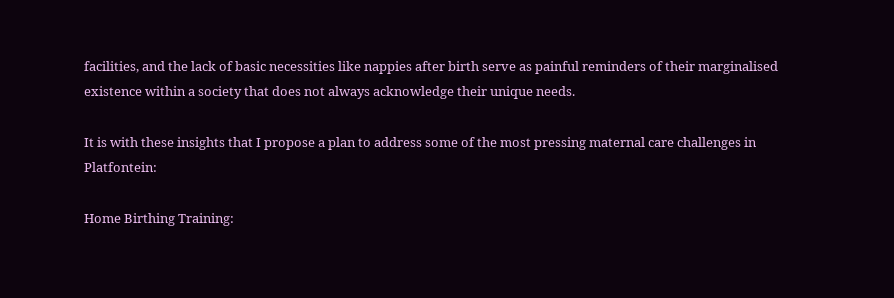facilities, and the lack of basic necessities like nappies after birth serve as painful reminders of their marginalised existence within a society that does not always acknowledge their unique needs.

It is with these insights that I propose a plan to address some of the most pressing maternal care challenges in Platfontein:

Home Birthing Training: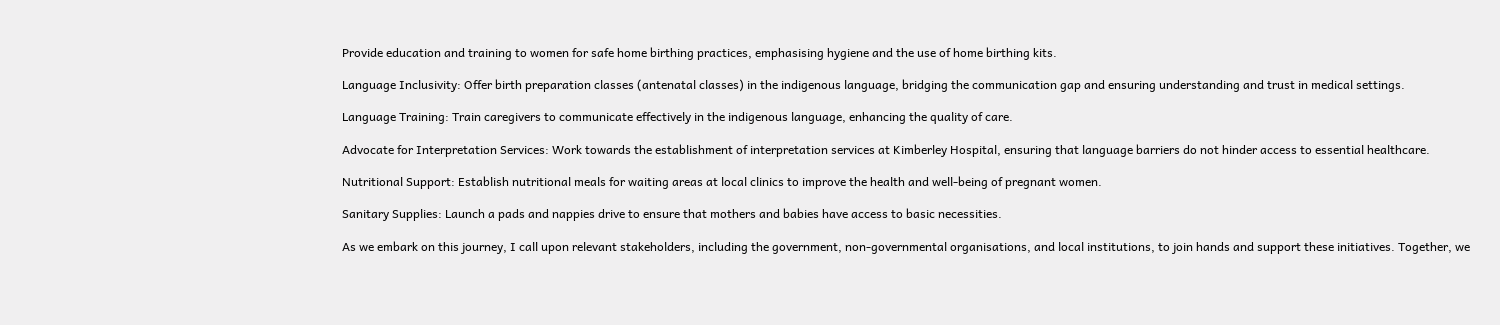Provide education and training to women for safe home birthing practices, emphasising hygiene and the use of home birthing kits.

Language Inclusivity: Offer birth preparation classes (antenatal classes) in the indigenous language, bridging the communication gap and ensuring understanding and trust in medical settings.

Language Training: Train caregivers to communicate effectively in the indigenous language, enhancing the quality of care.

Advocate for Interpretation Services: Work towards the establishment of interpretation services at Kimberley Hospital, ensuring that language barriers do not hinder access to essential healthcare.

Nutritional Support: Establish nutritional meals for waiting areas at local clinics to improve the health and well-being of pregnant women.

Sanitary Supplies: Launch a pads and nappies drive to ensure that mothers and babies have access to basic necessities.

As we embark on this journey, I call upon relevant stakeholders, including the government, non-governmental organisations, and local institutions, to join hands and support these initiatives. Together, we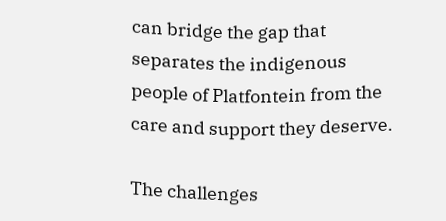can bridge the gap that separates the indigenous people of Platfontein from the care and support they deserve.

The challenges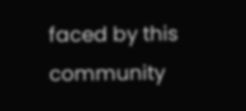faced by this community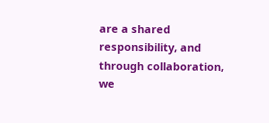are a shared responsibility, and through collaboration, we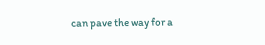can pave the way for a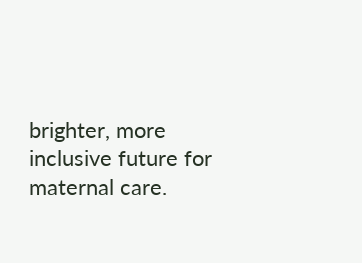brighter, more inclusive future for maternal care.